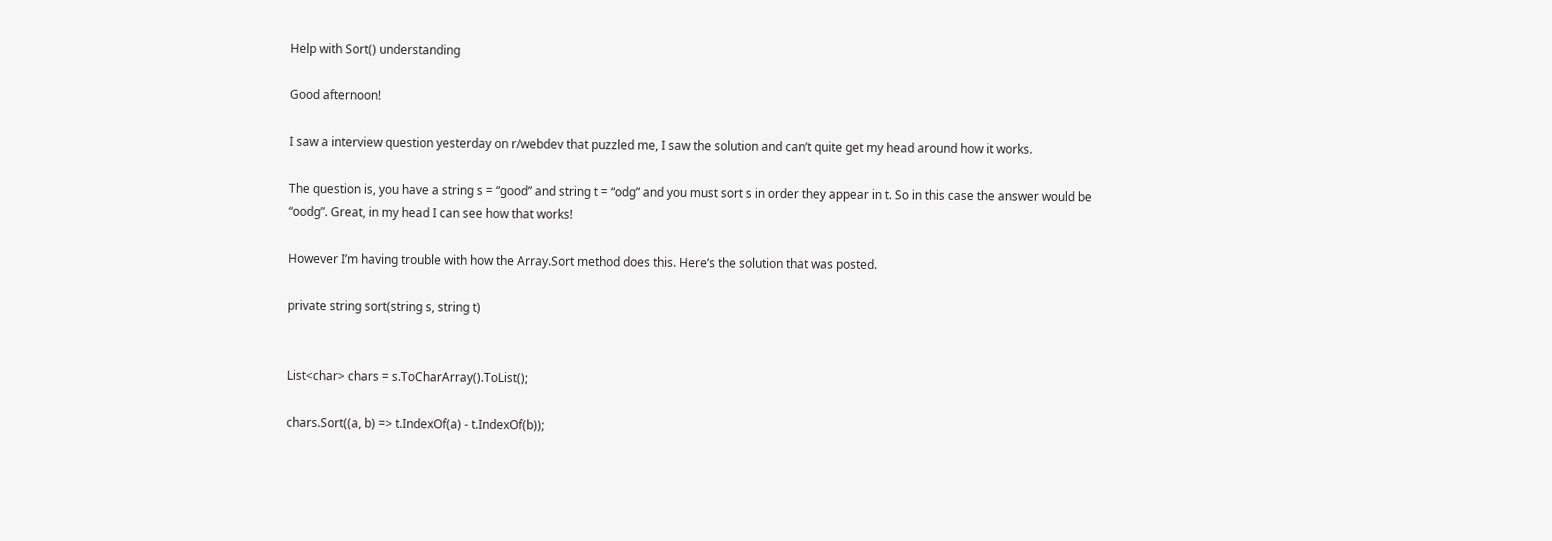Help with Sort() understanding

Good afternoon!

I saw a interview question yesterday on r/webdev that puzzled me, I saw the solution and can’t quite get my head around how it works.

The question is, you have a string s = “good” and string t = “odg” and you must sort s in order they appear in t. So in this case the answer would be “oodg”. Great, in my head I can see how that works!

However I’m having trouble with how the Array.Sort method does this. Here’s the solution that was posted.

private string sort(string s, string t)


List<char> chars = s.ToCharArray().ToList();

chars.Sort((a, b) => t.IndexOf(a) - t.IndexOf(b));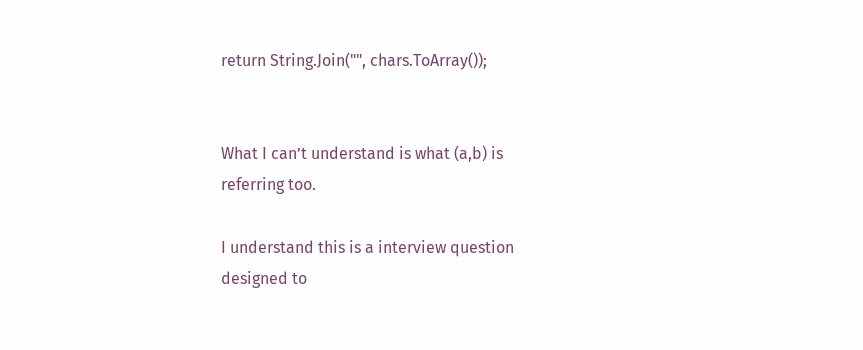return String.Join("", chars.ToArray());


What I can’t understand is what (a,b) is referring too.

I understand this is a interview question designed to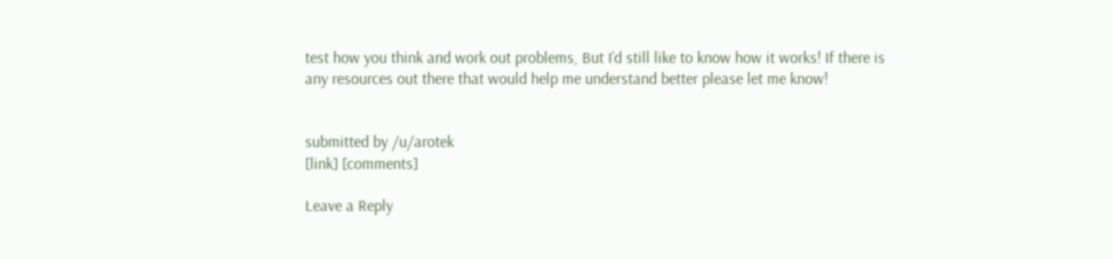test how you think and work out problems, But I’d still like to know how it works! If there is any resources out there that would help me understand better please let me know!


submitted by /u/arotek
[link] [comments]

Leave a Reply